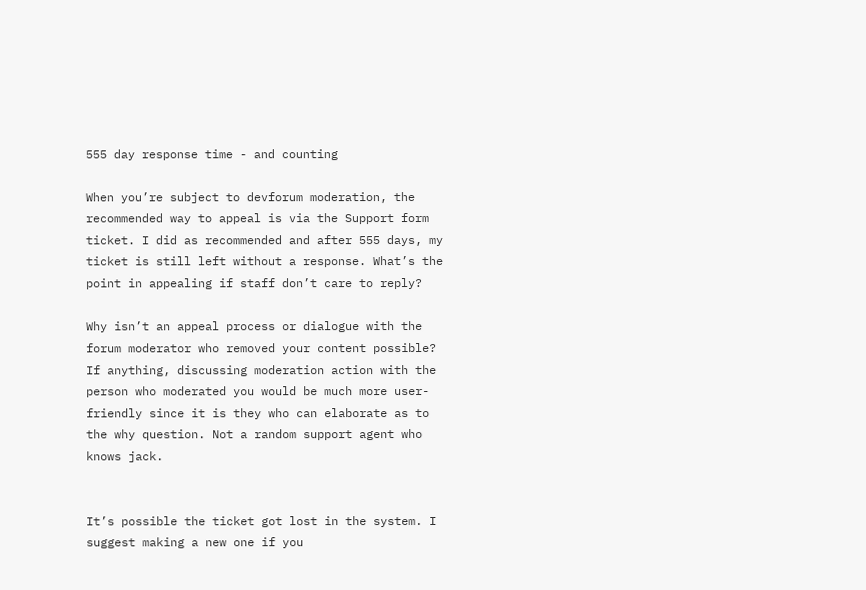555 day response time - and counting

When you’re subject to devforum moderation, the recommended way to appeal is via the Support form ticket. I did as recommended and after 555 days, my ticket is still left without a response. What’s the point in appealing if staff don’t care to reply?

Why isn’t an appeal process or dialogue with the forum moderator who removed your content possible? If anything, discussing moderation action with the person who moderated you would be much more user-friendly since it is they who can elaborate as to the why question. Not a random support agent who knows jack.


It’s possible the ticket got lost in the system. I suggest making a new one if you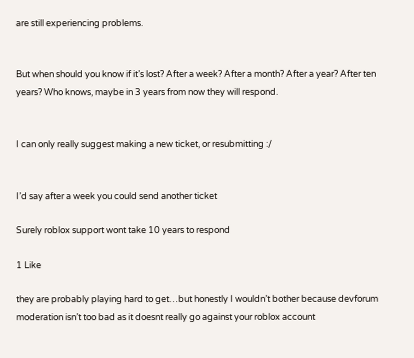are still experiencing problems.


But when should you know if it’s lost? After a week? After a month? After a year? After ten years? Who knows, maybe in 3 years from now they will respond.


I can only really suggest making a new ticket, or resubmitting :/


I’d say after a week you could send another ticket

Surely roblox support wont take 10 years to respond

1 Like

they are probably playing hard to get…but honestly I wouldn’t bother because devforum moderation isn’t too bad as it doesnt really go against your roblox account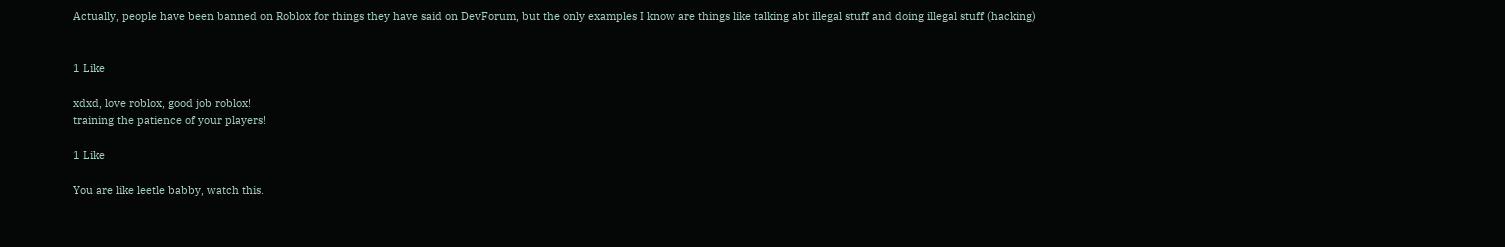Actually, people have been banned on Roblox for things they have said on DevForum, but the only examples I know are things like talking abt illegal stuff and doing illegal stuff (hacking)


1 Like

xdxd, love roblox, good job roblox!
training the patience of your players!

1 Like

You are like leetle babby, watch this.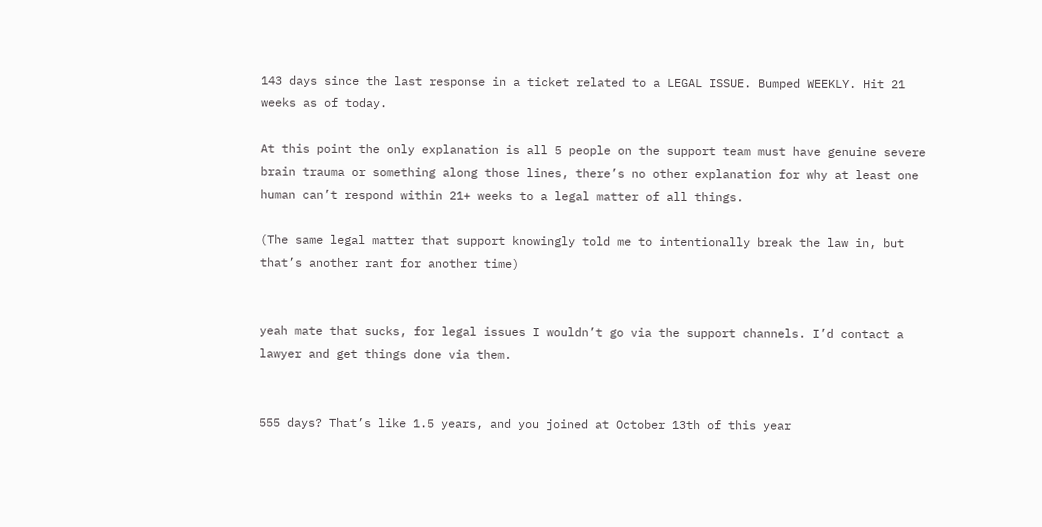143 days since the last response in a ticket related to a LEGAL ISSUE. Bumped WEEKLY. Hit 21 weeks as of today.

At this point the only explanation is all 5 people on the support team must have genuine severe brain trauma or something along those lines, there’s no other explanation for why at least one human can’t respond within 21+ weeks to a legal matter of all things.

(The same legal matter that support knowingly told me to intentionally break the law in, but that’s another rant for another time)


yeah mate that sucks, for legal issues I wouldn’t go via the support channels. I’d contact a lawyer and get things done via them.


555 days? That’s like 1.5 years, and you joined at October 13th of this year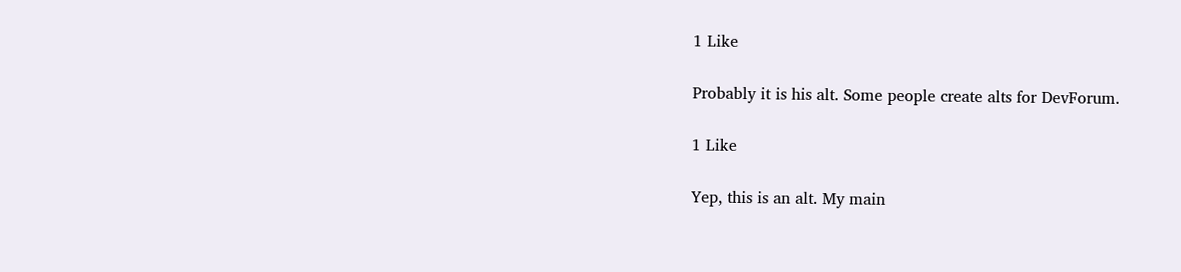1 Like

Probably it is his alt. Some people create alts for DevForum.

1 Like

Yep, this is an alt. My main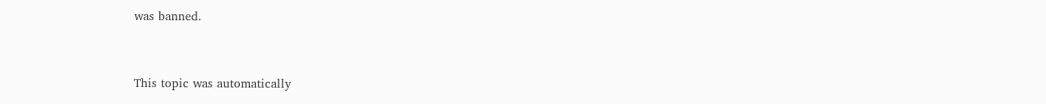was banned.


This topic was automatically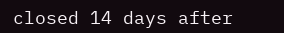closed 14 days after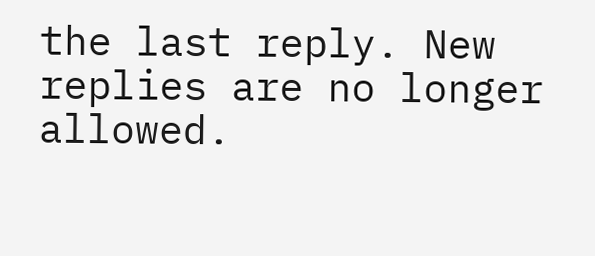the last reply. New replies are no longer allowed.